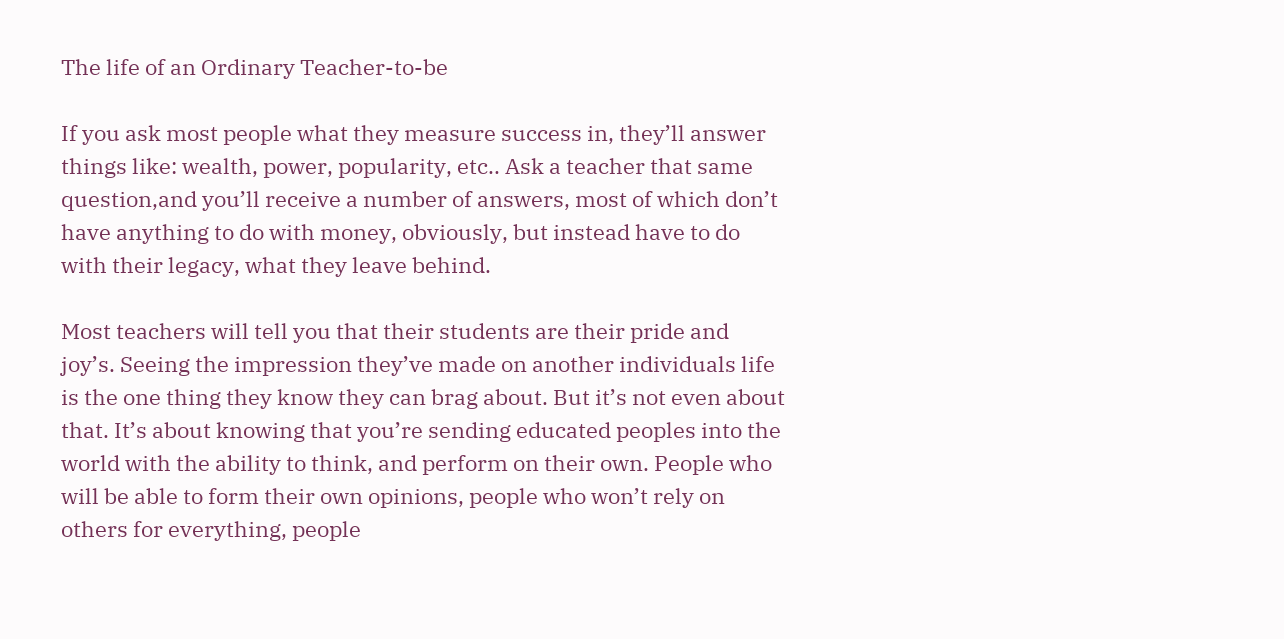The life of an Ordinary Teacher-to-be

If you ask most people what they measure success in, they’ll answer things like: wealth, power, popularity, etc.. Ask a teacher that same question,and you’ll receive a number of answers, most of which don’t have anything to do with money, obviously, but instead have to do with their legacy, what they leave behind.

Most teachers will tell you that their students are their pride and joy’s. Seeing the impression they’ve made on another individuals life is the one thing they know they can brag about. But it’s not even about that. It’s about knowing that you’re sending educated peoples into the world with the ability to think, and perform on their own. People who will be able to form their own opinions, people who won’t rely on others for everything, people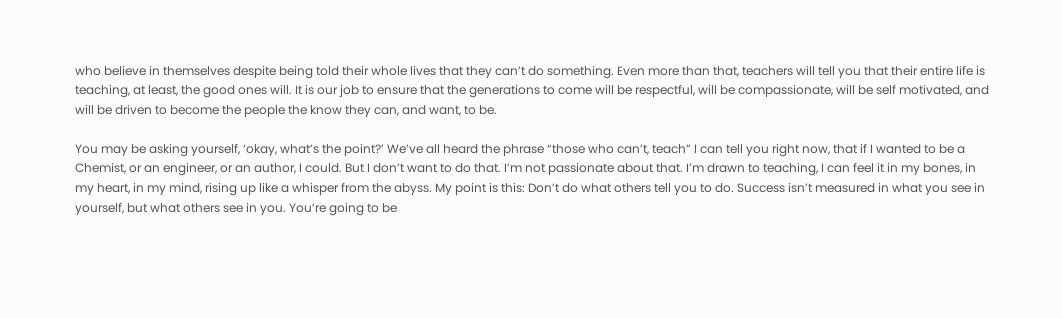who believe in themselves despite being told their whole lives that they can’t do something. Even more than that, teachers will tell you that their entire life is teaching, at least, the good ones will. It is our job to ensure that the generations to come will be respectful, will be compassionate, will be self motivated, and will be driven to become the people the know they can, and want, to be.

You may be asking yourself, ‘okay, what’s the point?’ We’ve all heard the phrase “those who can’t, teach” I can tell you right now, that if I wanted to be a Chemist, or an engineer, or an author, I could. But I don’t want to do that. I’m not passionate about that. I’m drawn to teaching, I can feel it in my bones, in my heart, in my mind, rising up like a whisper from the abyss. My point is this: Don’t do what others tell you to do. Success isn’t measured in what you see in yourself, but what others see in you. You’re going to be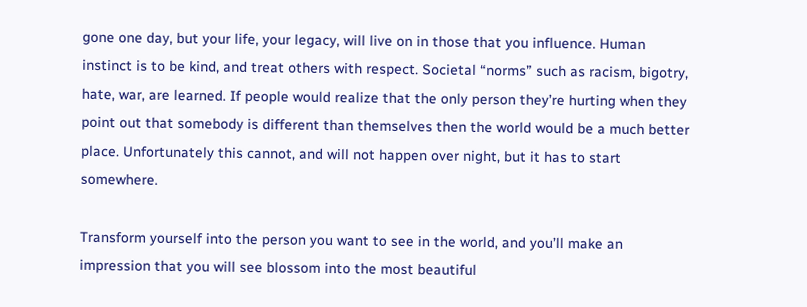gone one day, but your life, your legacy, will live on in those that you influence. Human instinct is to be kind, and treat others with respect. Societal “norms” such as racism, bigotry, hate, war, are learned. If people would realize that the only person they’re hurting when they point out that somebody is different than themselves then the world would be a much better place. Unfortunately this cannot, and will not happen over night, but it has to start somewhere.

Transform yourself into the person you want to see in the world, and you’ll make an impression that you will see blossom into the most beautiful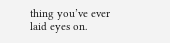thing you’ve ever laid eyes on.